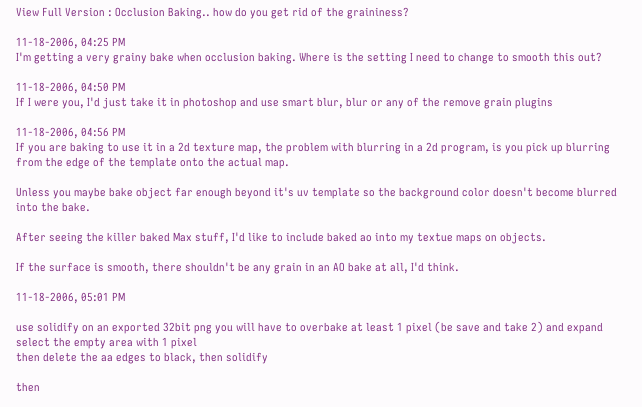View Full Version : Occlusion Baking.. how do you get rid of the graininess?

11-18-2006, 04:25 PM
I'm getting a very grainy bake when occlusion baking. Where is the setting I need to change to smooth this out?

11-18-2006, 04:50 PM
If I were you, I'd just take it in photoshop and use smart blur, blur or any of the remove grain plugins

11-18-2006, 04:56 PM
If you are baking to use it in a 2d texture map, the problem with blurring in a 2d program, is you pick up blurring from the edge of the template onto the actual map.

Unless you maybe bake object far enough beyond it's uv template so the background color doesn't become blurred into the bake.

After seeing the killer baked Max stuff, I'd like to include baked ao into my textue maps on objects.

If the surface is smooth, there shouldn't be any grain in an AO bake at all, I'd think.

11-18-2006, 05:01 PM

use solidify on an exported 32bit png you will have to overbake at least 1 pixel (be save and take 2) and expand select the empty area with 1 pixel
then delete the aa edges to black, then solidify

then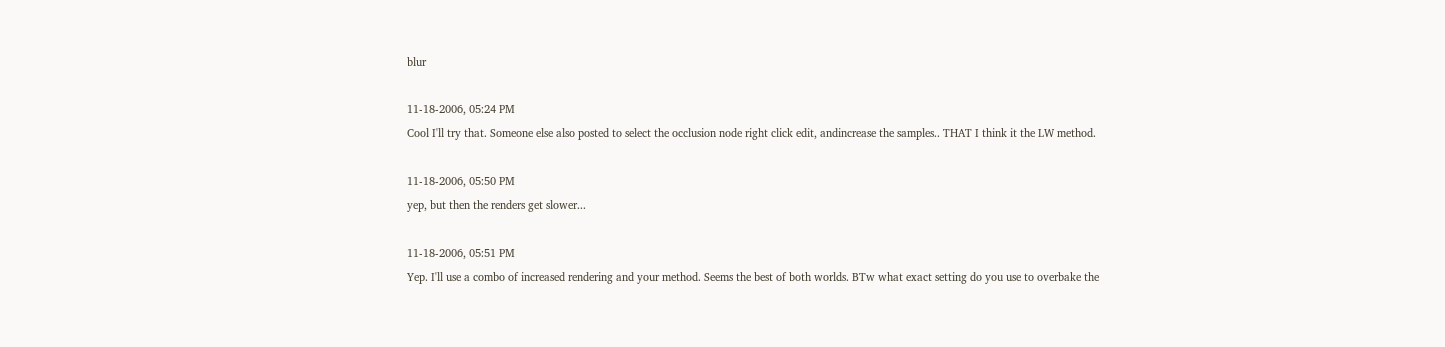blur

11-18-2006, 05:24 PM
Cool I'll try that. Someone else also posted to select the occlusion node right click edit, andincrease the samples.. THAT I think it the LW method.

11-18-2006, 05:50 PM
yep, but then the renders get slower...

11-18-2006, 05:51 PM
Yep. I'll use a combo of increased rendering and your method. Seems the best of both worlds. BTw what exact setting do you use to overbake the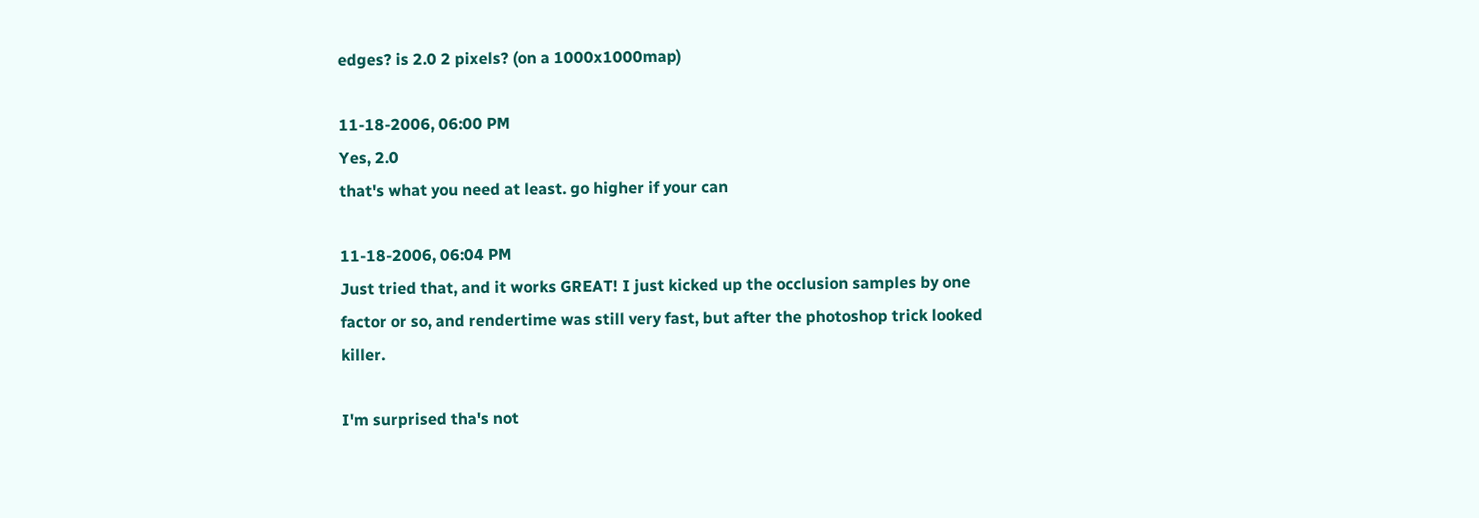edges? is 2.0 2 pixels? (on a 1000x1000map)

11-18-2006, 06:00 PM
Yes, 2.0
that's what you need at least. go higher if your can

11-18-2006, 06:04 PM
Just tried that, and it works GREAT! I just kicked up the occlusion samples by one factor or so, and rendertime was still very fast, but after the photoshop trick looked killer.

I'm surprised tha's not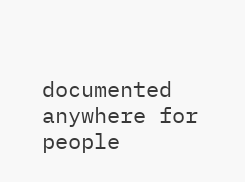documented anywhere for people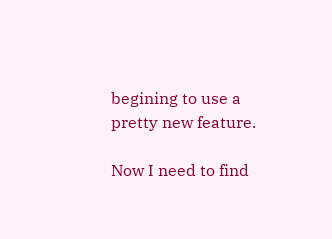begining to use a pretty new feature.

Now I need to find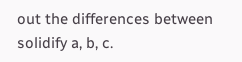out the differences between solidify a, b, c.